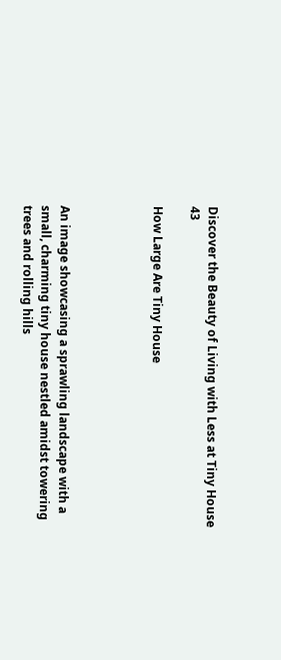Discover the Beauty of Living with Less at Tiny House 43

How Large Are Tiny House




An image showcasing a sprawling landscape with a small, charming tiny house nestled amidst towering trees and rolling hills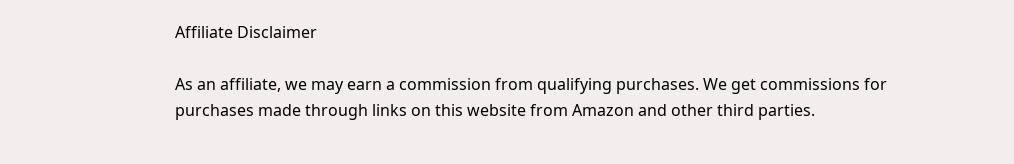Affiliate Disclaimer

As an affiliate, we may earn a commission from qualifying purchases. We get commissions for purchases made through links on this website from Amazon and other third parties.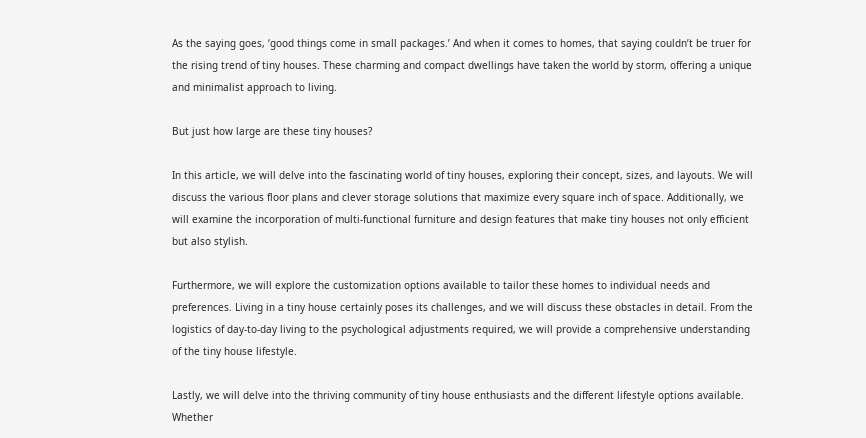As the saying goes, ‘good things come in small packages.’ And when it comes to homes, that saying couldn’t be truer for the rising trend of tiny houses. These charming and compact dwellings have taken the world by storm, offering a unique and minimalist approach to living.

But just how large are these tiny houses?

In this article, we will delve into the fascinating world of tiny houses, exploring their concept, sizes, and layouts. We will discuss the various floor plans and clever storage solutions that maximize every square inch of space. Additionally, we will examine the incorporation of multi-functional furniture and design features that make tiny houses not only efficient but also stylish.

Furthermore, we will explore the customization options available to tailor these homes to individual needs and preferences. Living in a tiny house certainly poses its challenges, and we will discuss these obstacles in detail. From the logistics of day-to-day living to the psychological adjustments required, we will provide a comprehensive understanding of the tiny house lifestyle.

Lastly, we will delve into the thriving community of tiny house enthusiasts and the different lifestyle options available. Whether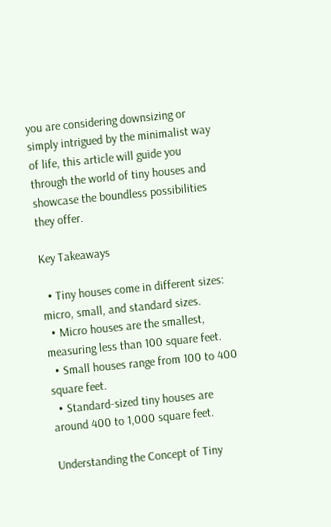you are considering downsizing or simply intrigued by the minimalist way of life, this article will guide you through the world of tiny houses and showcase the boundless possibilities they offer.

Key Takeaways

  • Tiny houses come in different sizes: micro, small, and standard sizes.
  • Micro houses are the smallest, measuring less than 100 square feet.
  • Small houses range from 100 to 400 square feet.
  • Standard-sized tiny houses are around 400 to 1,000 square feet.

Understanding the Concept of Tiny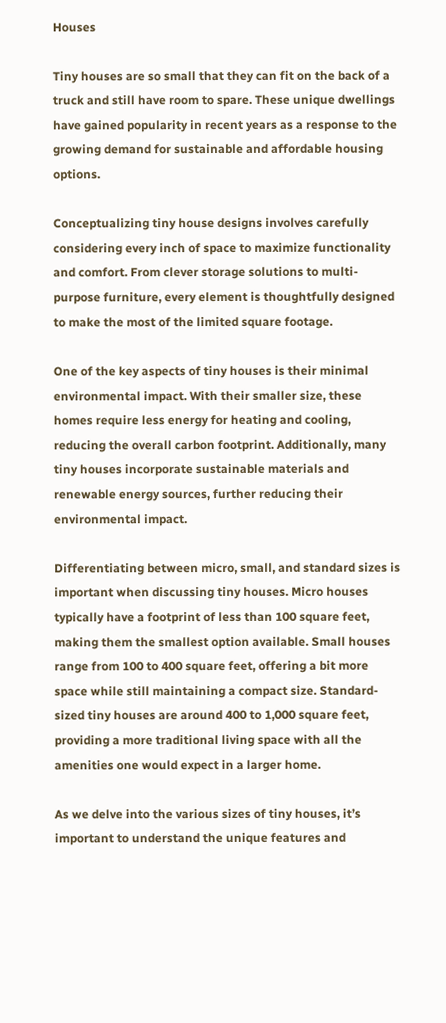Houses

Tiny houses are so small that they can fit on the back of a truck and still have room to spare. These unique dwellings have gained popularity in recent years as a response to the growing demand for sustainable and affordable housing options.

Conceptualizing tiny house designs involves carefully considering every inch of space to maximize functionality and comfort. From clever storage solutions to multi-purpose furniture, every element is thoughtfully designed to make the most of the limited square footage.

One of the key aspects of tiny houses is their minimal environmental impact. With their smaller size, these homes require less energy for heating and cooling, reducing the overall carbon footprint. Additionally, many tiny houses incorporate sustainable materials and renewable energy sources, further reducing their environmental impact.

Differentiating between micro, small, and standard sizes is important when discussing tiny houses. Micro houses typically have a footprint of less than 100 square feet, making them the smallest option available. Small houses range from 100 to 400 square feet, offering a bit more space while still maintaining a compact size. Standard-sized tiny houses are around 400 to 1,000 square feet, providing a more traditional living space with all the amenities one would expect in a larger home.

As we delve into the various sizes of tiny houses, it’s important to understand the unique features and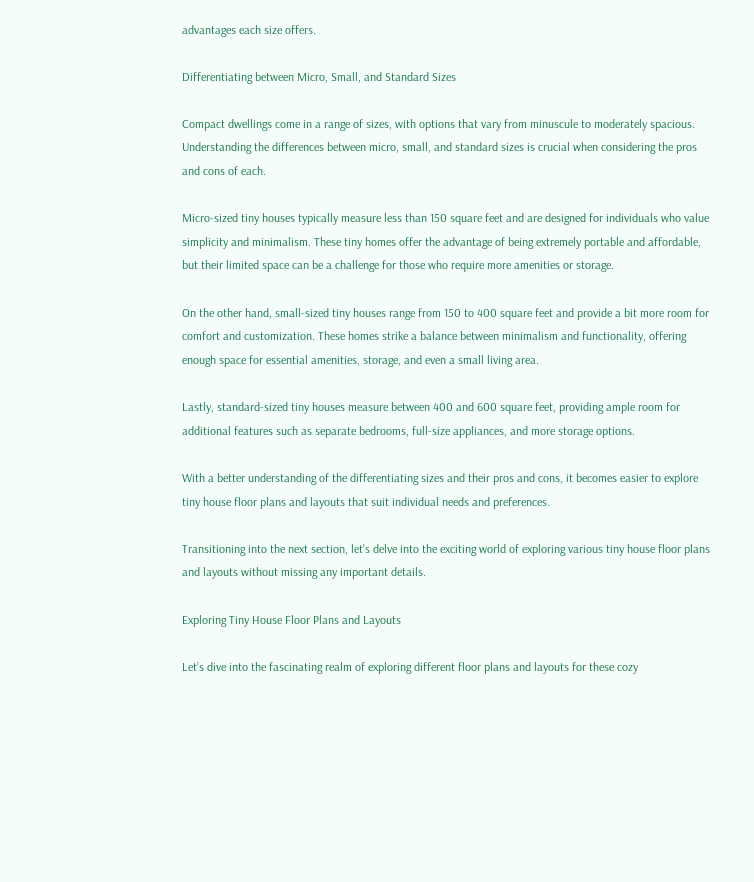advantages each size offers.

Differentiating between Micro, Small, and Standard Sizes

Compact dwellings come in a range of sizes, with options that vary from minuscule to moderately spacious. Understanding the differences between micro, small, and standard sizes is crucial when considering the pros and cons of each.

Micro-sized tiny houses typically measure less than 150 square feet and are designed for individuals who value simplicity and minimalism. These tiny homes offer the advantage of being extremely portable and affordable, but their limited space can be a challenge for those who require more amenities or storage.

On the other hand, small-sized tiny houses range from 150 to 400 square feet and provide a bit more room for comfort and customization. These homes strike a balance between minimalism and functionality, offering enough space for essential amenities, storage, and even a small living area.

Lastly, standard-sized tiny houses measure between 400 and 600 square feet, providing ample room for additional features such as separate bedrooms, full-size appliances, and more storage options.

With a better understanding of the differentiating sizes and their pros and cons, it becomes easier to explore tiny house floor plans and layouts that suit individual needs and preferences.

Transitioning into the next section, let’s delve into the exciting world of exploring various tiny house floor plans and layouts without missing any important details.

Exploring Tiny House Floor Plans and Layouts

Let’s dive into the fascinating realm of exploring different floor plans and layouts for these cozy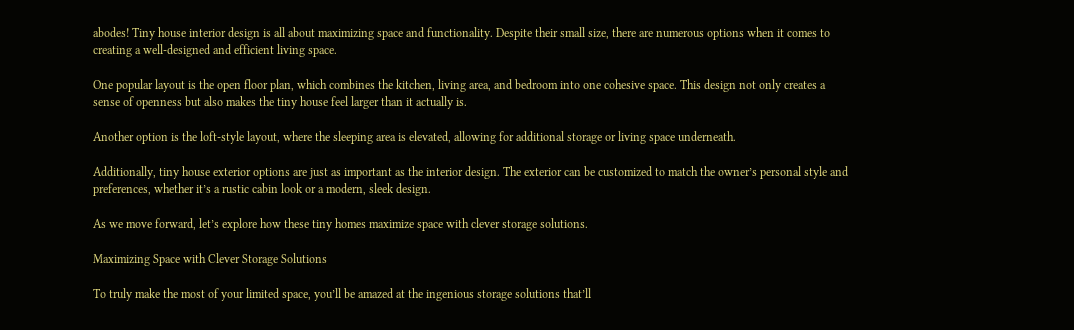abodes! Tiny house interior design is all about maximizing space and functionality. Despite their small size, there are numerous options when it comes to creating a well-designed and efficient living space.

One popular layout is the open floor plan, which combines the kitchen, living area, and bedroom into one cohesive space. This design not only creates a sense of openness but also makes the tiny house feel larger than it actually is.

Another option is the loft-style layout, where the sleeping area is elevated, allowing for additional storage or living space underneath.

Additionally, tiny house exterior options are just as important as the interior design. The exterior can be customized to match the owner’s personal style and preferences, whether it’s a rustic cabin look or a modern, sleek design.

As we move forward, let’s explore how these tiny homes maximize space with clever storage solutions.

Maximizing Space with Clever Storage Solutions

To truly make the most of your limited space, you’ll be amazed at the ingenious storage solutions that’ll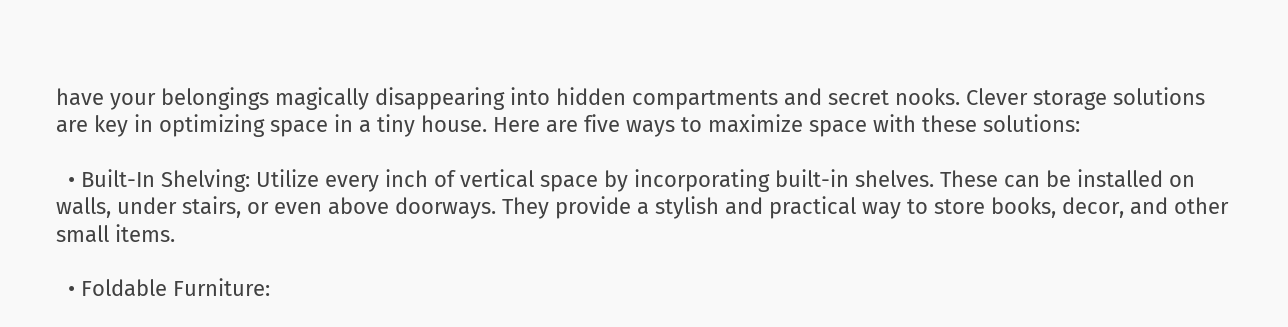have your belongings magically disappearing into hidden compartments and secret nooks. Clever storage solutions are key in optimizing space in a tiny house. Here are five ways to maximize space with these solutions:

  • Built-In Shelving: Utilize every inch of vertical space by incorporating built-in shelves. These can be installed on walls, under stairs, or even above doorways. They provide a stylish and practical way to store books, decor, and other small items.

  • Foldable Furniture: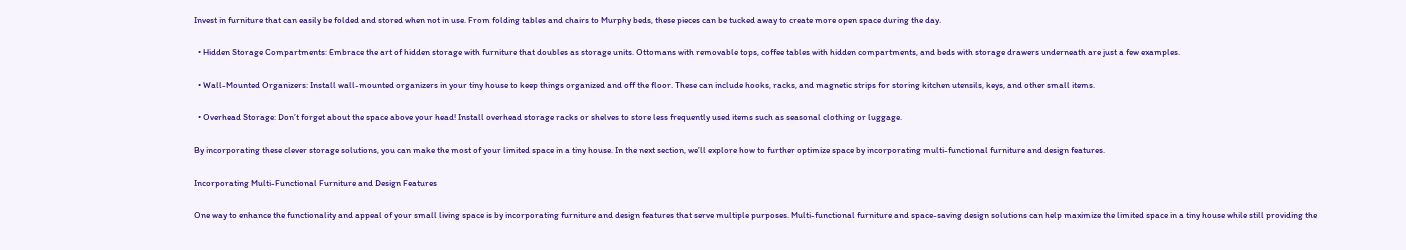Invest in furniture that can easily be folded and stored when not in use. From folding tables and chairs to Murphy beds, these pieces can be tucked away to create more open space during the day.

  • Hidden Storage Compartments: Embrace the art of hidden storage with furniture that doubles as storage units. Ottomans with removable tops, coffee tables with hidden compartments, and beds with storage drawers underneath are just a few examples.

  • Wall-Mounted Organizers: Install wall-mounted organizers in your tiny house to keep things organized and off the floor. These can include hooks, racks, and magnetic strips for storing kitchen utensils, keys, and other small items.

  • Overhead Storage: Don’t forget about the space above your head! Install overhead storage racks or shelves to store less frequently used items such as seasonal clothing or luggage.

By incorporating these clever storage solutions, you can make the most of your limited space in a tiny house. In the next section, we’ll explore how to further optimize space by incorporating multi-functional furniture and design features.

Incorporating Multi-Functional Furniture and Design Features

One way to enhance the functionality and appeal of your small living space is by incorporating furniture and design features that serve multiple purposes. Multi-functional furniture and space-saving design solutions can help maximize the limited space in a tiny house while still providing the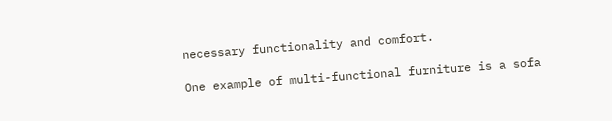necessary functionality and comfort.

One example of multi-functional furniture is a sofa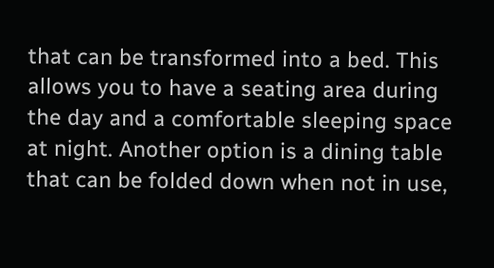that can be transformed into a bed. This allows you to have a seating area during the day and a comfortable sleeping space at night. Another option is a dining table that can be folded down when not in use,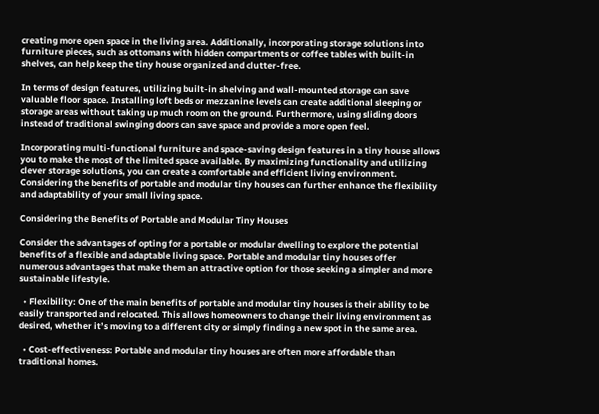creating more open space in the living area. Additionally, incorporating storage solutions into furniture pieces, such as ottomans with hidden compartments or coffee tables with built-in shelves, can help keep the tiny house organized and clutter-free.

In terms of design features, utilizing built-in shelving and wall-mounted storage can save valuable floor space. Installing loft beds or mezzanine levels can create additional sleeping or storage areas without taking up much room on the ground. Furthermore, using sliding doors instead of traditional swinging doors can save space and provide a more open feel.

Incorporating multi-functional furniture and space-saving design features in a tiny house allows you to make the most of the limited space available. By maximizing functionality and utilizing clever storage solutions, you can create a comfortable and efficient living environment. Considering the benefits of portable and modular tiny houses can further enhance the flexibility and adaptability of your small living space.

Considering the Benefits of Portable and Modular Tiny Houses

Consider the advantages of opting for a portable or modular dwelling to explore the potential benefits of a flexible and adaptable living space. Portable and modular tiny houses offer numerous advantages that make them an attractive option for those seeking a simpler and more sustainable lifestyle.

  • Flexibility: One of the main benefits of portable and modular tiny houses is their ability to be easily transported and relocated. This allows homeowners to change their living environment as desired, whether it’s moving to a different city or simply finding a new spot in the same area.

  • Cost-effectiveness: Portable and modular tiny houses are often more affordable than traditional homes.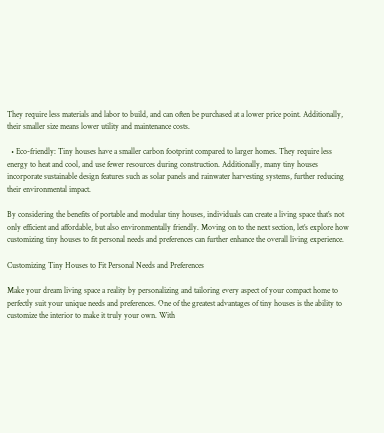They require less materials and labor to build, and can often be purchased at a lower price point. Additionally, their smaller size means lower utility and maintenance costs.

  • Eco-friendly: Tiny houses have a smaller carbon footprint compared to larger homes. They require less energy to heat and cool, and use fewer resources during construction. Additionally, many tiny houses incorporate sustainable design features such as solar panels and rainwater harvesting systems, further reducing their environmental impact.

By considering the benefits of portable and modular tiny houses, individuals can create a living space that’s not only efficient and affordable, but also environmentally friendly. Moving on to the next section, let’s explore how customizing tiny houses to fit personal needs and preferences can further enhance the overall living experience.

Customizing Tiny Houses to Fit Personal Needs and Preferences

Make your dream living space a reality by personalizing and tailoring every aspect of your compact home to perfectly suit your unique needs and preferences. One of the greatest advantages of tiny houses is the ability to customize the interior to make it truly your own. With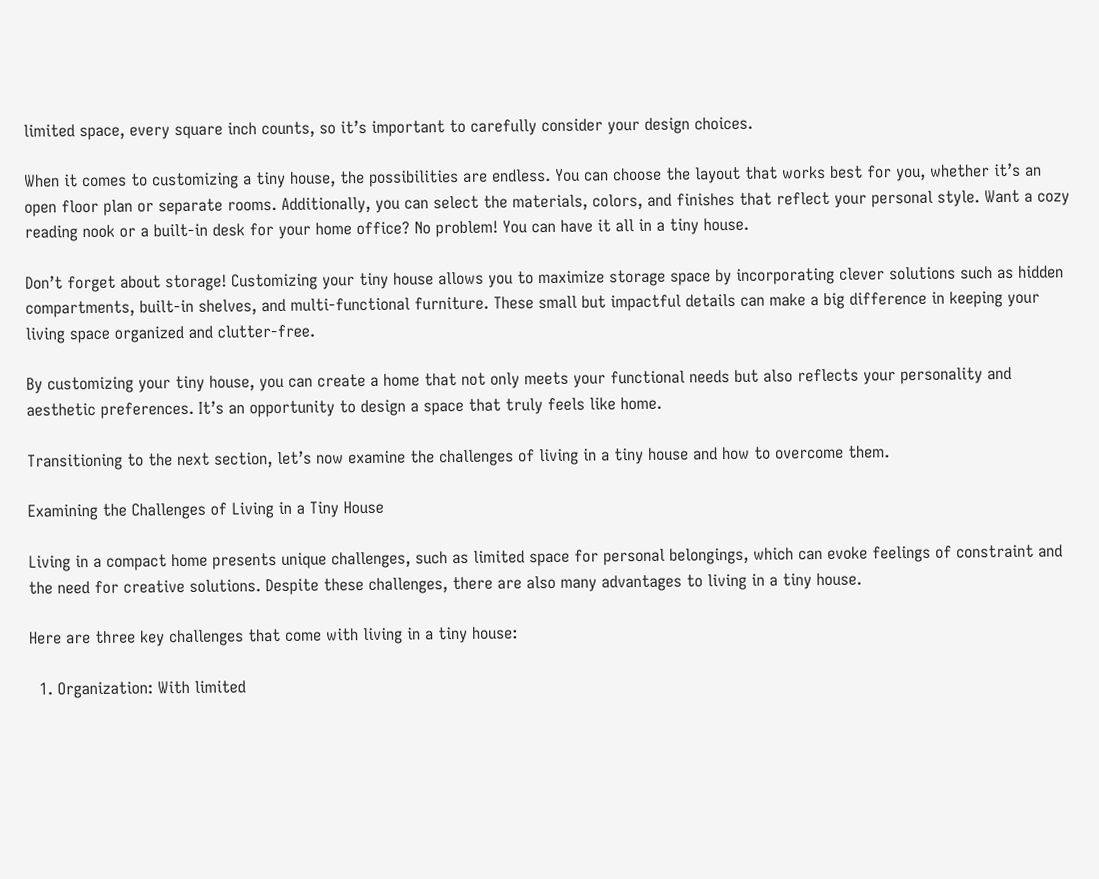limited space, every square inch counts, so it’s important to carefully consider your design choices.

When it comes to customizing a tiny house, the possibilities are endless. You can choose the layout that works best for you, whether it’s an open floor plan or separate rooms. Additionally, you can select the materials, colors, and finishes that reflect your personal style. Want a cozy reading nook or a built-in desk for your home office? No problem! You can have it all in a tiny house.

Don’t forget about storage! Customizing your tiny house allows you to maximize storage space by incorporating clever solutions such as hidden compartments, built-in shelves, and multi-functional furniture. These small but impactful details can make a big difference in keeping your living space organized and clutter-free.

By customizing your tiny house, you can create a home that not only meets your functional needs but also reflects your personality and aesthetic preferences. It’s an opportunity to design a space that truly feels like home.

Transitioning to the next section, let’s now examine the challenges of living in a tiny house and how to overcome them.

Examining the Challenges of Living in a Tiny House

Living in a compact home presents unique challenges, such as limited space for personal belongings, which can evoke feelings of constraint and the need for creative solutions. Despite these challenges, there are also many advantages to living in a tiny house.

Here are three key challenges that come with living in a tiny house:

  1. Organization: With limited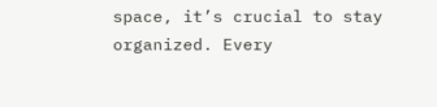space, it’s crucial to stay organized. Every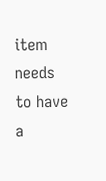item needs to have a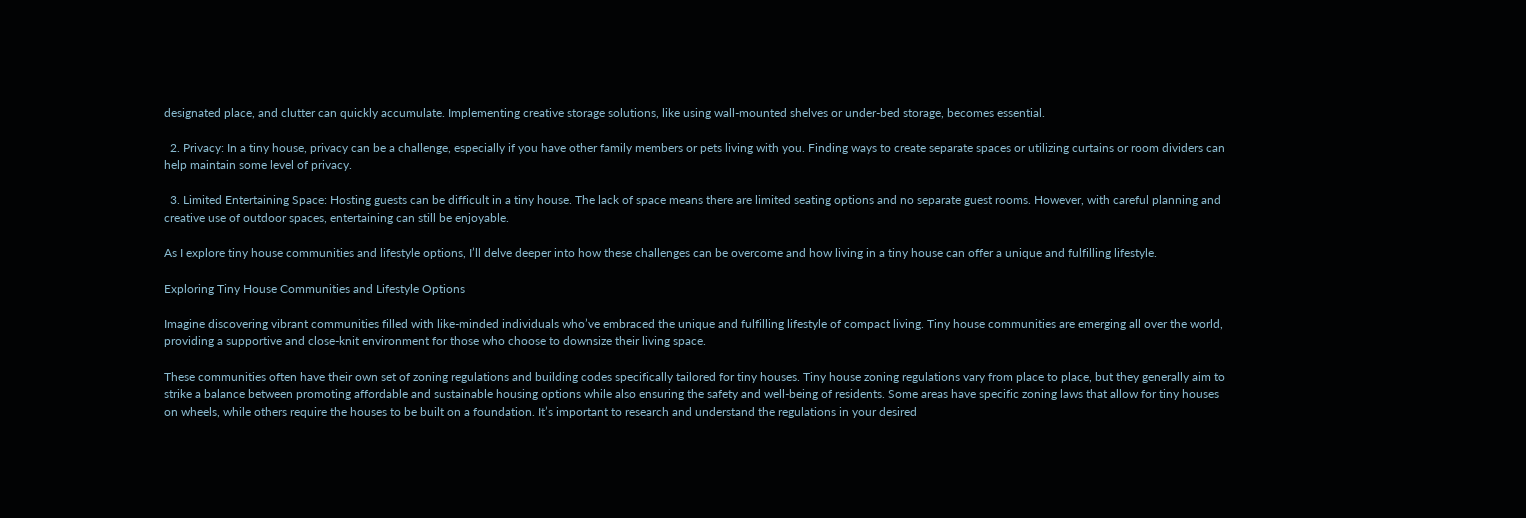designated place, and clutter can quickly accumulate. Implementing creative storage solutions, like using wall-mounted shelves or under-bed storage, becomes essential.

  2. Privacy: In a tiny house, privacy can be a challenge, especially if you have other family members or pets living with you. Finding ways to create separate spaces or utilizing curtains or room dividers can help maintain some level of privacy.

  3. Limited Entertaining Space: Hosting guests can be difficult in a tiny house. The lack of space means there are limited seating options and no separate guest rooms. However, with careful planning and creative use of outdoor spaces, entertaining can still be enjoyable.

As I explore tiny house communities and lifestyle options, I’ll delve deeper into how these challenges can be overcome and how living in a tiny house can offer a unique and fulfilling lifestyle.

Exploring Tiny House Communities and Lifestyle Options

Imagine discovering vibrant communities filled with like-minded individuals who’ve embraced the unique and fulfilling lifestyle of compact living. Tiny house communities are emerging all over the world, providing a supportive and close-knit environment for those who choose to downsize their living space.

These communities often have their own set of zoning regulations and building codes specifically tailored for tiny houses. Tiny house zoning regulations vary from place to place, but they generally aim to strike a balance between promoting affordable and sustainable housing options while also ensuring the safety and well-being of residents. Some areas have specific zoning laws that allow for tiny houses on wheels, while others require the houses to be built on a foundation. It’s important to research and understand the regulations in your desired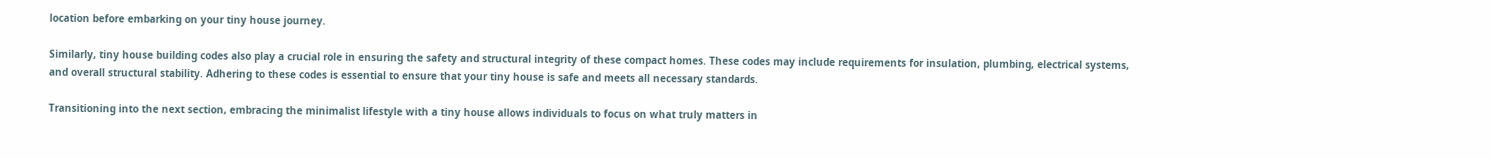location before embarking on your tiny house journey.

Similarly, tiny house building codes also play a crucial role in ensuring the safety and structural integrity of these compact homes. These codes may include requirements for insulation, plumbing, electrical systems, and overall structural stability. Adhering to these codes is essential to ensure that your tiny house is safe and meets all necessary standards.

Transitioning into the next section, embracing the minimalist lifestyle with a tiny house allows individuals to focus on what truly matters in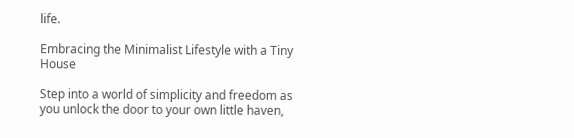life.

Embracing the Minimalist Lifestyle with a Tiny House

Step into a world of simplicity and freedom as you unlock the door to your own little haven,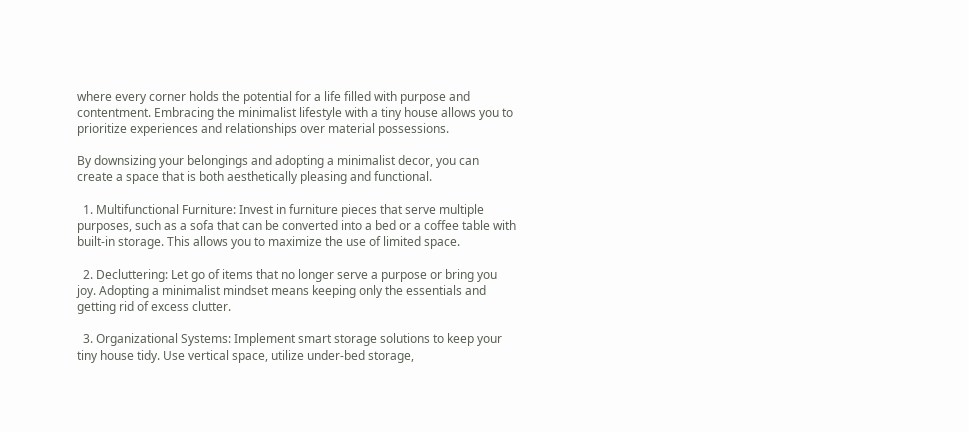where every corner holds the potential for a life filled with purpose and contentment. Embracing the minimalist lifestyle with a tiny house allows you to prioritize experiences and relationships over material possessions.

By downsizing your belongings and adopting a minimalist decor, you can create a space that is both aesthetically pleasing and functional.

  1. Multifunctional Furniture: Invest in furniture pieces that serve multiple purposes, such as a sofa that can be converted into a bed or a coffee table with built-in storage. This allows you to maximize the use of limited space.

  2. Decluttering: Let go of items that no longer serve a purpose or bring you joy. Adopting a minimalist mindset means keeping only the essentials and getting rid of excess clutter.

  3. Organizational Systems: Implement smart storage solutions to keep your tiny house tidy. Use vertical space, utilize under-bed storage,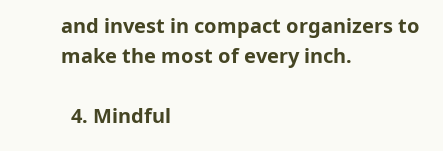and invest in compact organizers to make the most of every inch.

  4. Mindful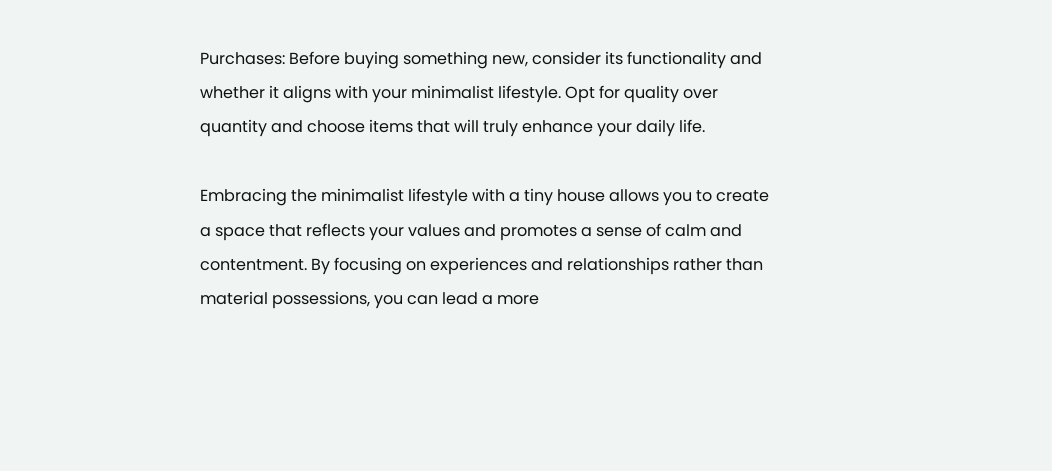Purchases: Before buying something new, consider its functionality and whether it aligns with your minimalist lifestyle. Opt for quality over quantity and choose items that will truly enhance your daily life.

Embracing the minimalist lifestyle with a tiny house allows you to create a space that reflects your values and promotes a sense of calm and contentment. By focusing on experiences and relationships rather than material possessions, you can lead a more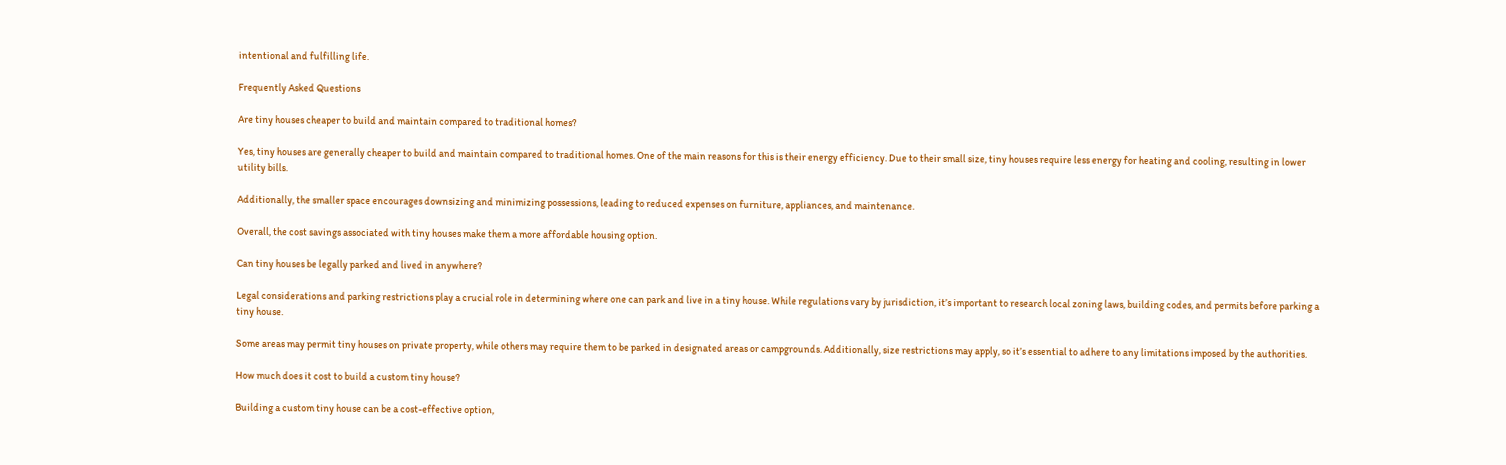intentional and fulfilling life.

Frequently Asked Questions

Are tiny houses cheaper to build and maintain compared to traditional homes?

Yes, tiny houses are generally cheaper to build and maintain compared to traditional homes. One of the main reasons for this is their energy efficiency. Due to their small size, tiny houses require less energy for heating and cooling, resulting in lower utility bills.

Additionally, the smaller space encourages downsizing and minimizing possessions, leading to reduced expenses on furniture, appliances, and maintenance.

Overall, the cost savings associated with tiny houses make them a more affordable housing option.

Can tiny houses be legally parked and lived in anywhere?

Legal considerations and parking restrictions play a crucial role in determining where one can park and live in a tiny house. While regulations vary by jurisdiction, it’s important to research local zoning laws, building codes, and permits before parking a tiny house.

Some areas may permit tiny houses on private property, while others may require them to be parked in designated areas or campgrounds. Additionally, size restrictions may apply, so it’s essential to adhere to any limitations imposed by the authorities.

How much does it cost to build a custom tiny house?

Building a custom tiny house can be a cost-effective option,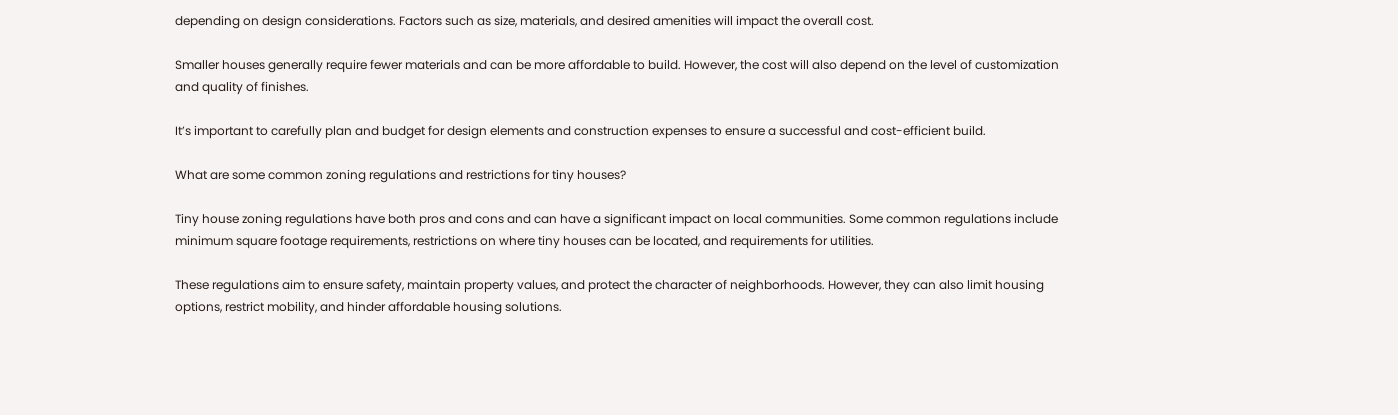depending on design considerations. Factors such as size, materials, and desired amenities will impact the overall cost.

Smaller houses generally require fewer materials and can be more affordable to build. However, the cost will also depend on the level of customization and quality of finishes.

It’s important to carefully plan and budget for design elements and construction expenses to ensure a successful and cost-efficient build.

What are some common zoning regulations and restrictions for tiny houses?

Tiny house zoning regulations have both pros and cons and can have a significant impact on local communities. Some common regulations include minimum square footage requirements, restrictions on where tiny houses can be located, and requirements for utilities.

These regulations aim to ensure safety, maintain property values, and protect the character of neighborhoods. However, they can also limit housing options, restrict mobility, and hinder affordable housing solutions.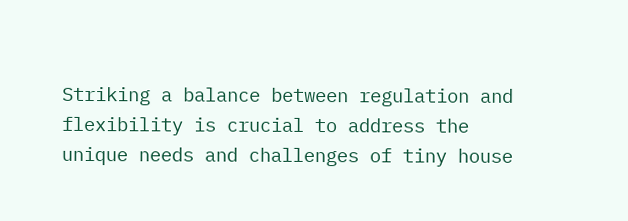Striking a balance between regulation and flexibility is crucial to address the unique needs and challenges of tiny house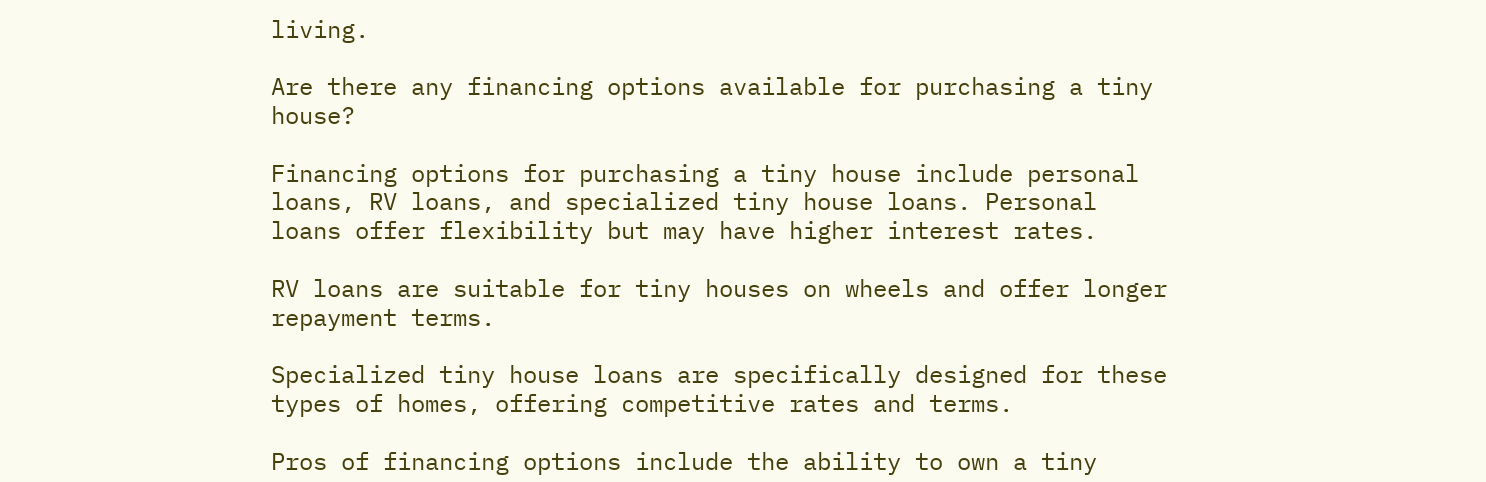living.

Are there any financing options available for purchasing a tiny house?

Financing options for purchasing a tiny house include personal loans, RV loans, and specialized tiny house loans. Personal loans offer flexibility but may have higher interest rates.

RV loans are suitable for tiny houses on wheels and offer longer repayment terms.

Specialized tiny house loans are specifically designed for these types of homes, offering competitive rates and terms.

Pros of financing options include the ability to own a tiny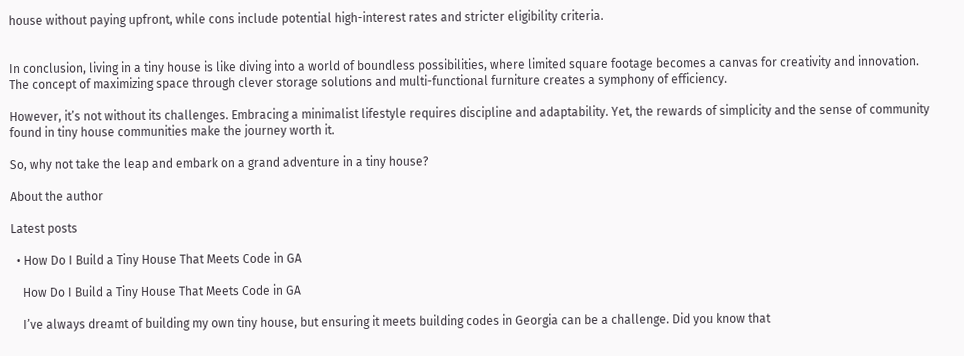house without paying upfront, while cons include potential high-interest rates and stricter eligibility criteria.


In conclusion, living in a tiny house is like diving into a world of boundless possibilities, where limited square footage becomes a canvas for creativity and innovation. The concept of maximizing space through clever storage solutions and multi-functional furniture creates a symphony of efficiency.

However, it’s not without its challenges. Embracing a minimalist lifestyle requires discipline and adaptability. Yet, the rewards of simplicity and the sense of community found in tiny house communities make the journey worth it.

So, why not take the leap and embark on a grand adventure in a tiny house?

About the author

Latest posts

  • How Do I Build a Tiny House That Meets Code in GA

    How Do I Build a Tiny House That Meets Code in GA

    I’ve always dreamt of building my own tiny house, but ensuring it meets building codes in Georgia can be a challenge. Did you know that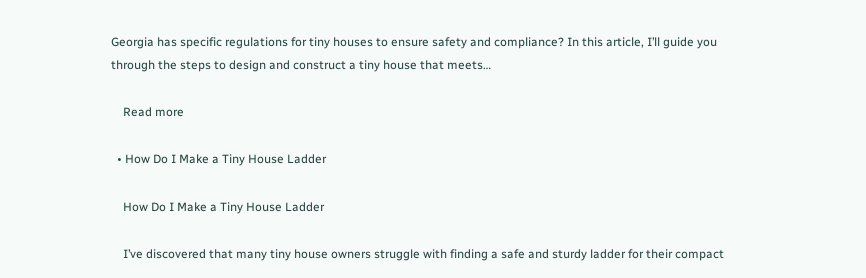Georgia has specific regulations for tiny houses to ensure safety and compliance? In this article, I’ll guide you through the steps to design and construct a tiny house that meets…

    Read more

  • How Do I Make a Tiny House Ladder

    How Do I Make a Tiny House Ladder

    I’ve discovered that many tiny house owners struggle with finding a safe and sturdy ladder for their compact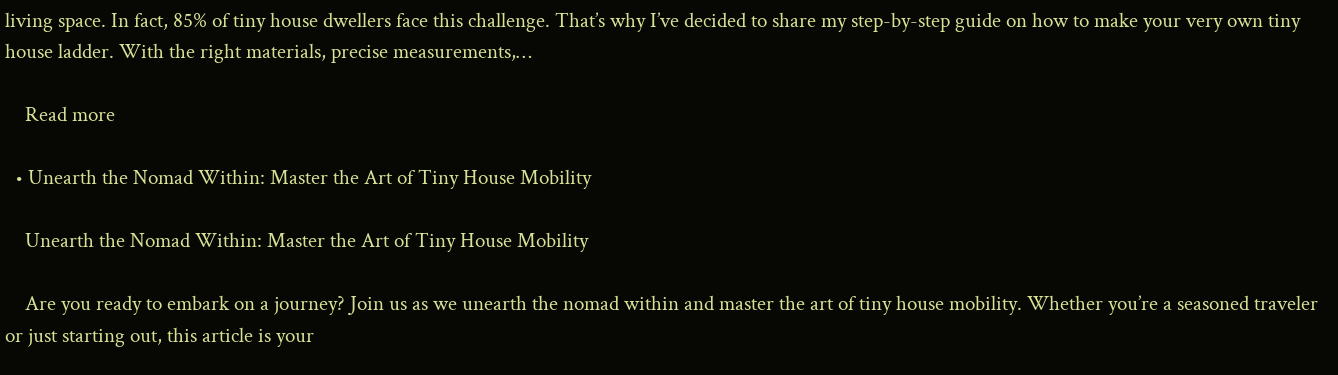living space. In fact, 85% of tiny house dwellers face this challenge. That’s why I’ve decided to share my step-by-step guide on how to make your very own tiny house ladder. With the right materials, precise measurements,…

    Read more

  • Unearth the Nomad Within: Master the Art of Tiny House Mobility

    Unearth the Nomad Within: Master the Art of Tiny House Mobility

    Are you ready to embark on a journey? Join us as we unearth the nomad within and master the art of tiny house mobility. Whether you’re a seasoned traveler or just starting out, this article is your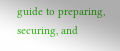guide to preparing, securing, and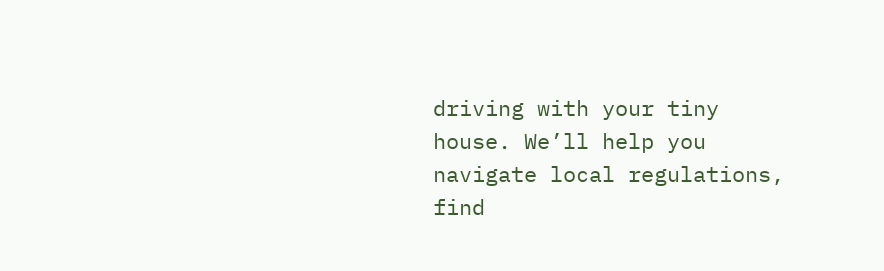driving with your tiny house. We’ll help you navigate local regulations, find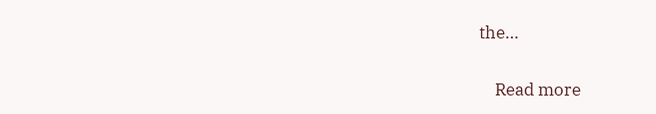the…

    Read more